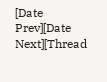[Date Prev][Date Next][Thread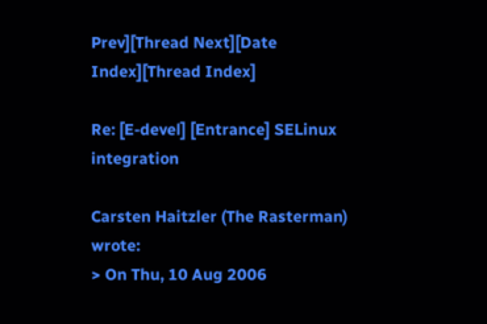Prev][Thread Next][Date Index][Thread Index]

Re: [E-devel] [Entrance] SELinux integration

Carsten Haitzler (The Rasterman) wrote:
> On Thu, 10 Aug 2006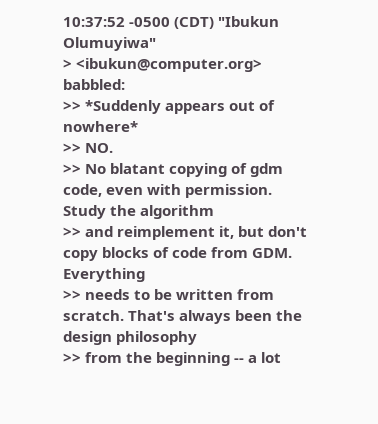10:37:52 -0500 (CDT) "Ibukun Olumuyiwa"
> <ibukun@computer.org> babbled:
>> *Suddenly appears out of nowhere*
>> NO.
>> No blatant copying of gdm code, even with permission. Study the algorithm
>> and reimplement it, but don't copy blocks of code from GDM. Everything
>> needs to be written from scratch. That's always been the design philosophy
>> from the beginning -- a lot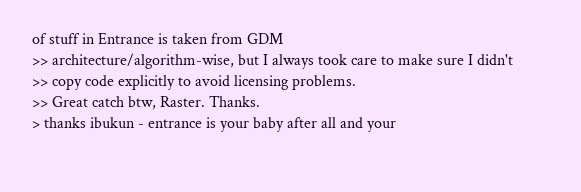of stuff in Entrance is taken from GDM
>> architecture/algorithm-wise, but I always took care to make sure I didn't
>> copy code explicitly to avoid licensing problems.
>> Great catch btw, Raster. Thanks.
> thanks ibukun - entrance is your baby after all and your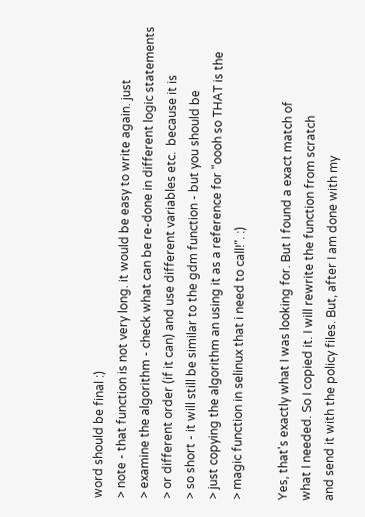word should be final :)
> note - that function is not very long. it would be easy to write again. just
> examine the algorithm - check what can be re-done in different logic statements
> or different order (if it can) and use different variables etc.  because it is
> so short - it will still be similar to the gdm function - but you should be
> just copying the algorithm an using it as a reference for "oooh so THAT is the
> magic function in selinux that i need to call!". :)

Yes, that's exactly what I was looking for. But I found a exact match of
what I needed. So I copied it. I will rewrite the function from scratch
and send it with the policy files. But, after I am done with my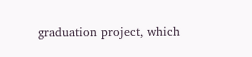graduation project, which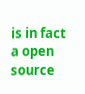is in fact a open source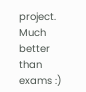project. Much better
than exams :)